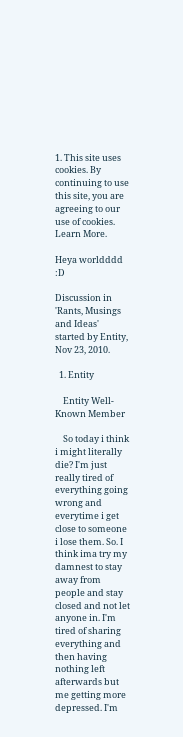1. This site uses cookies. By continuing to use this site, you are agreeing to our use of cookies. Learn More.

Heya worldddd :D

Discussion in 'Rants, Musings and Ideas' started by Entity, Nov 23, 2010.

  1. Entity

    Entity Well-Known Member

    So today i think i might literally die? I'm just really tired of everything going wrong and everytime i get close to someone i lose them. So. I think ima try my damnest to stay away from people and stay closed and not let anyone in. I'm tired of sharing everything and then having nothing left afterwards but me getting more depressed. I'm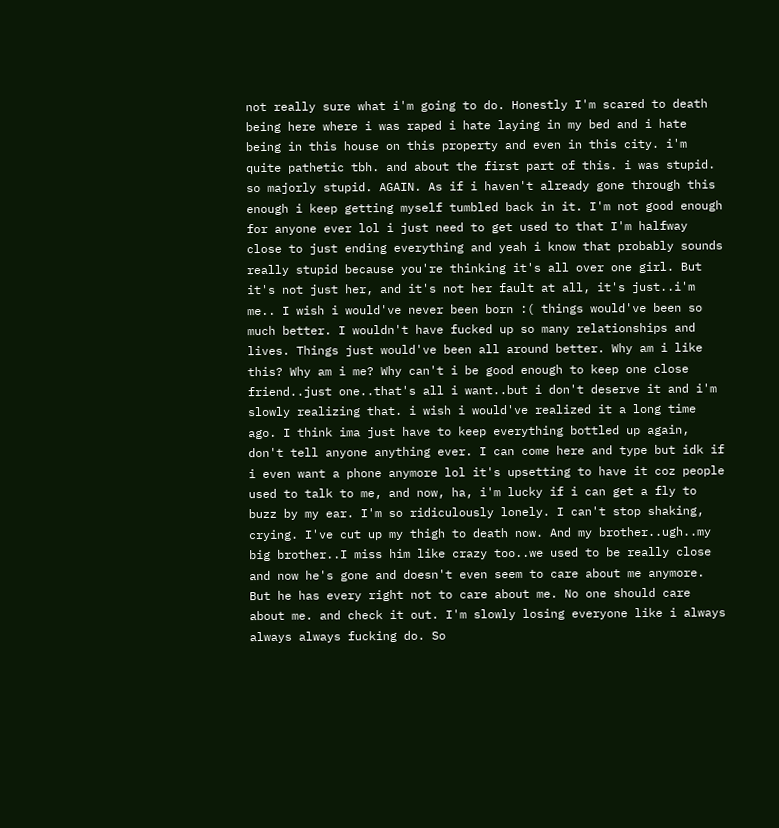not really sure what i'm going to do. Honestly I'm scared to death being here where i was raped i hate laying in my bed and i hate being in this house on this property and even in this city. i'm quite pathetic tbh. and about the first part of this. i was stupid. so majorly stupid. AGAIN. As if i haven't already gone through this enough i keep getting myself tumbled back in it. I'm not good enough for anyone ever lol i just need to get used to that I'm halfway close to just ending everything and yeah i know that probably sounds really stupid because you're thinking it's all over one girl. But it's not just her, and it's not her fault at all, it's just..i'm me.. I wish i would've never been born :( things would've been so much better. I wouldn't have fucked up so many relationships and lives. Things just would've been all around better. Why am i like this? Why am i me? Why can't i be good enough to keep one close friend..just one..that's all i want..but i don't deserve it and i'm slowly realizing that. i wish i would've realized it a long time ago. I think ima just have to keep everything bottled up again, don't tell anyone anything ever. I can come here and type but idk if i even want a phone anymore lol it's upsetting to have it coz people used to talk to me, and now, ha, i'm lucky if i can get a fly to buzz by my ear. I'm so ridiculously lonely. I can't stop shaking, crying. I've cut up my thigh to death now. And my brother..ugh..my big brother..I miss him like crazy too..we used to be really close and now he's gone and doesn't even seem to care about me anymore. But he has every right not to care about me. No one should care about me. and check it out. I'm slowly losing everyone like i always always always fucking do. So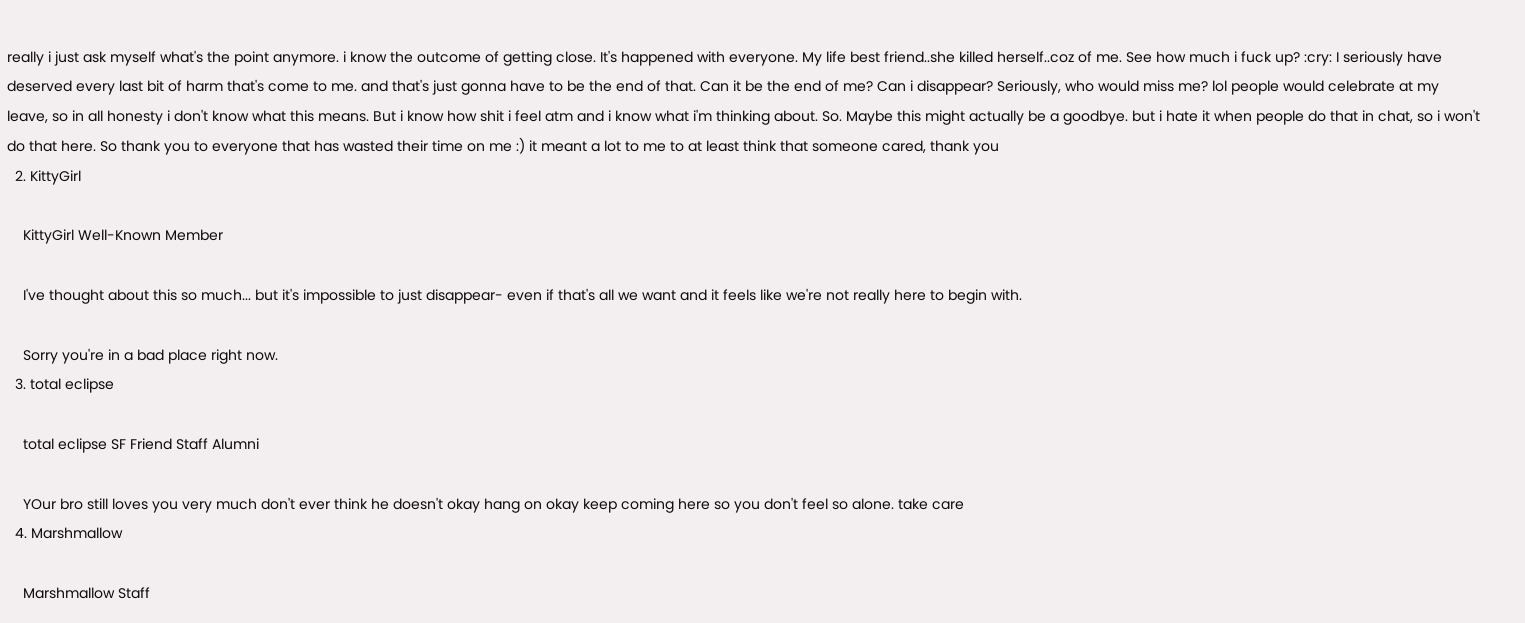really i just ask myself what's the point anymore. i know the outcome of getting close. It's happened with everyone. My life best friend..she killed herself..coz of me. See how much i fuck up? :cry: I seriously have deserved every last bit of harm that's come to me. and that's just gonna have to be the end of that. Can it be the end of me? Can i disappear? Seriously, who would miss me? lol people would celebrate at my leave, so in all honesty i don't know what this means. But i know how shit i feel atm and i know what i'm thinking about. So. Maybe this might actually be a goodbye. but i hate it when people do that in chat, so i won't do that here. So thank you to everyone that has wasted their time on me :) it meant a lot to me to at least think that someone cared, thank you
  2. KittyGirl

    KittyGirl Well-Known Member

    I've thought about this so much... but it's impossible to just disappear- even if that's all we want and it feels like we're not really here to begin with.

    Sorry you're in a bad place right now.
  3. total eclipse

    total eclipse SF Friend Staff Alumni

    YOur bro still loves you very much don't ever think he doesn't okay hang on okay keep coming here so you don't feel so alone. take care
  4. Marshmallow

    Marshmallow Staff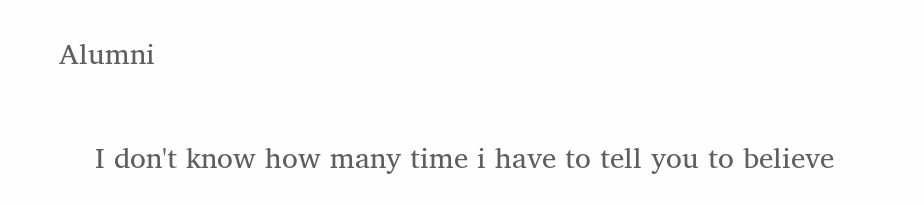Alumni

    I don't know how many time i have to tell you to believe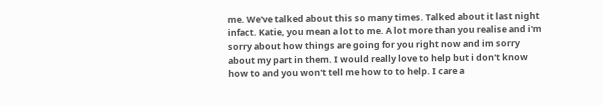me. We've talked about this so many times. Talked about it last night infact. Katie, you mean a lot to me. A lot more than you realise and i'm sorry about how things are going for you right now and im sorry about my part in them. I would really love to help but i don't know how to and you won't tell me how to to help. I care a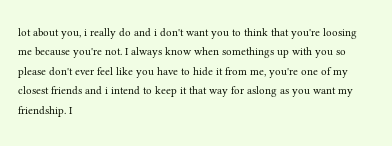lot about you, i really do and i don't want you to think that you're loosing me because you're not. I always know when somethings up with you so please don't ever feel like you have to hide it from me, you're one of my closest friends and i intend to keep it that way for aslong as you want my friendship. I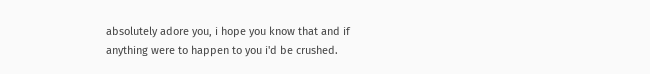absolutely adore you, i hope you know that and if anything were to happen to you i'd be crushed.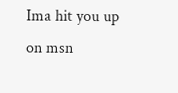Ima hit you up on msn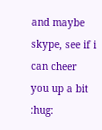and maybe skype, see if i can cheer you up a bit :hug: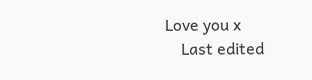Love you x
    Last edited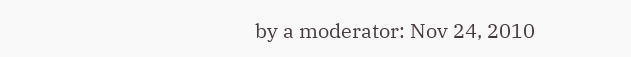by a moderator: Nov 24, 2010